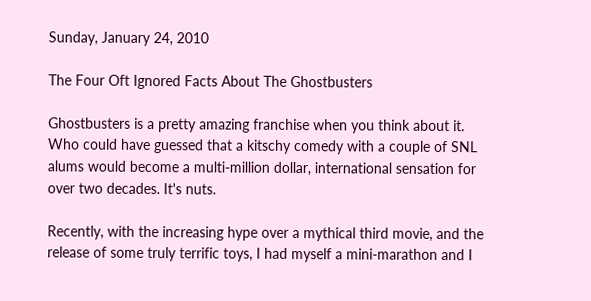Sunday, January 24, 2010

The Four Oft Ignored Facts About The Ghostbusters

Ghostbusters is a pretty amazing franchise when you think about it. Who could have guessed that a kitschy comedy with a couple of SNL alums would become a multi-million dollar, international sensation for over two decades. It's nuts.

Recently, with the increasing hype over a mythical third movie, and the release of some truly terrific toys, I had myself a mini-marathon and I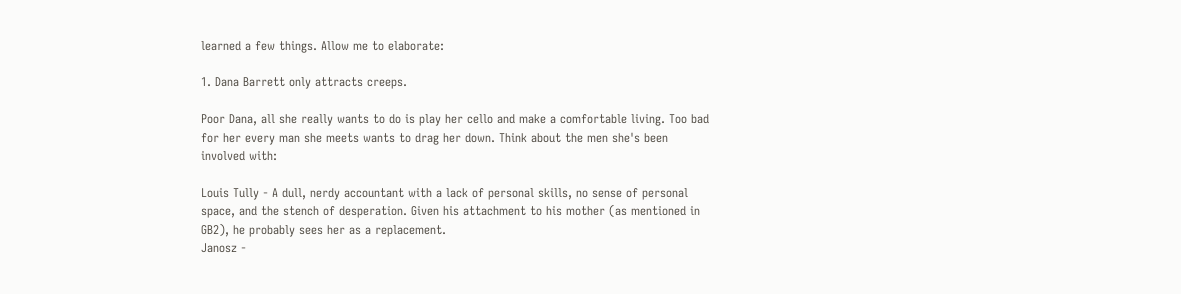learned a few things. Allow me to elaborate:

1. Dana Barrett only attracts creeps.

Poor Dana, all she really wants to do is play her cello and make a comfortable living. Too bad for her every man she meets wants to drag her down. Think about the men she's been involved with:

Louis Tully - A dull, nerdy accountant with a lack of personal skills, no sense of personal space, and the stench of desperation. Given his attachment to his mother (as mentioned in GB2), he probably sees her as a replacement.
Janosz -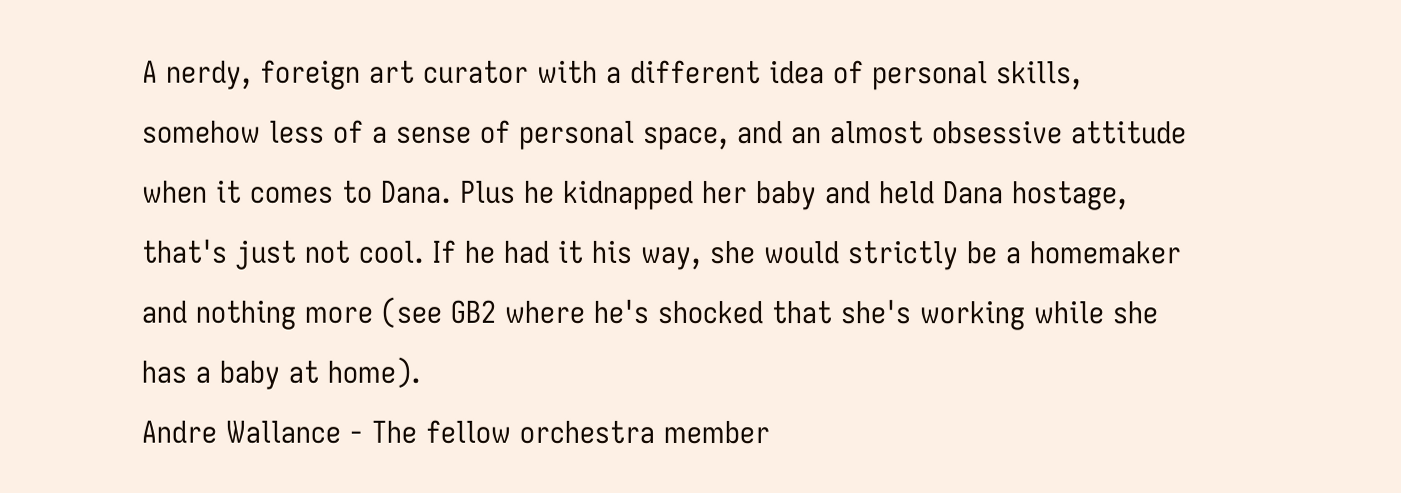A nerdy, foreign art curator with a different idea of personal skills, somehow less of a sense of personal space, and an almost obsessive attitude when it comes to Dana. Plus he kidnapped her baby and held Dana hostage, that's just not cool. If he had it his way, she would strictly be a homemaker and nothing more (see GB2 where he's shocked that she's working while she has a baby at home).
Andre Wallance - The fellow orchestra member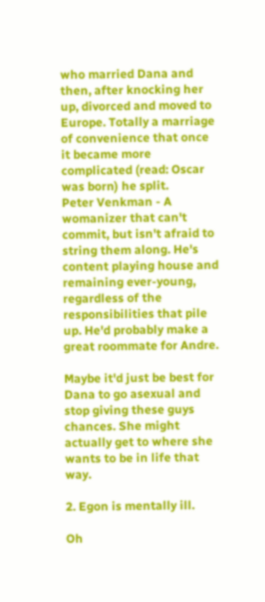who married Dana and then, after knocking her up, divorced and moved to Europe. Totally a marriage of convenience that once it became more complicated (read: Oscar was born) he split.
Peter Venkman - A womanizer that can't commit, but isn't afraid to string them along. He's content playing house and remaining ever-young, regardless of the responsibilities that pile up. He'd probably make a great roommate for Andre.

Maybe it'd just be best for Dana to go asexual and stop giving these guys chances. She might actually get to where she wants to be in life that way.

2. Egon is mentally ill.

Oh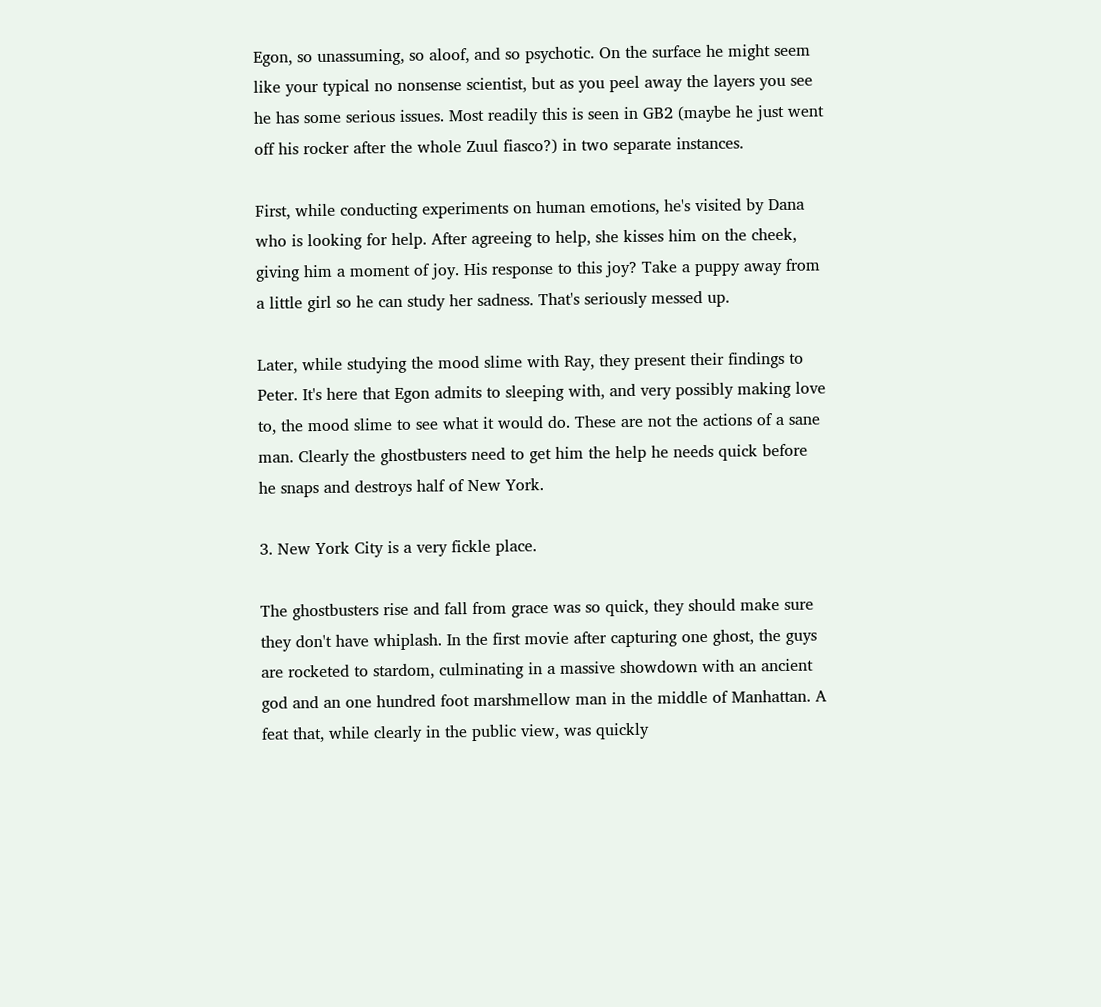Egon, so unassuming, so aloof, and so psychotic. On the surface he might seem like your typical no nonsense scientist, but as you peel away the layers you see he has some serious issues. Most readily this is seen in GB2 (maybe he just went off his rocker after the whole Zuul fiasco?) in two separate instances.

First, while conducting experiments on human emotions, he's visited by Dana who is looking for help. After agreeing to help, she kisses him on the cheek, giving him a moment of joy. His response to this joy? Take a puppy away from a little girl so he can study her sadness. That's seriously messed up.

Later, while studying the mood slime with Ray, they present their findings to Peter. It's here that Egon admits to sleeping with, and very possibly making love to, the mood slime to see what it would do. These are not the actions of a sane man. Clearly the ghostbusters need to get him the help he needs quick before he snaps and destroys half of New York.

3. New York City is a very fickle place.

The ghostbusters rise and fall from grace was so quick, they should make sure they don't have whiplash. In the first movie after capturing one ghost, the guys are rocketed to stardom, culminating in a massive showdown with an ancient god and an one hundred foot marshmellow man in the middle of Manhattan. A feat that, while clearly in the public view, was quickly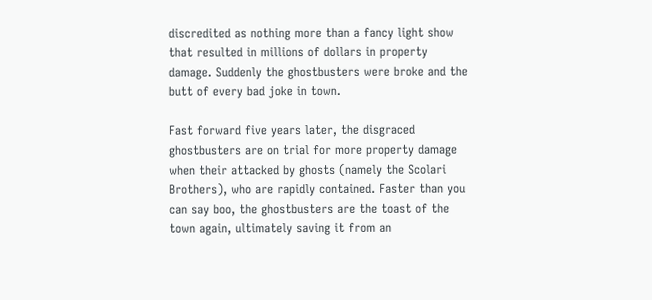discredited as nothing more than a fancy light show that resulted in millions of dollars in property damage. Suddenly the ghostbusters were broke and the butt of every bad joke in town.

Fast forward five years later, the disgraced ghostbusters are on trial for more property damage when their attacked by ghosts (namely the Scolari Brothers), who are rapidly contained. Faster than you can say boo, the ghostbusters are the toast of the town again, ultimately saving it from an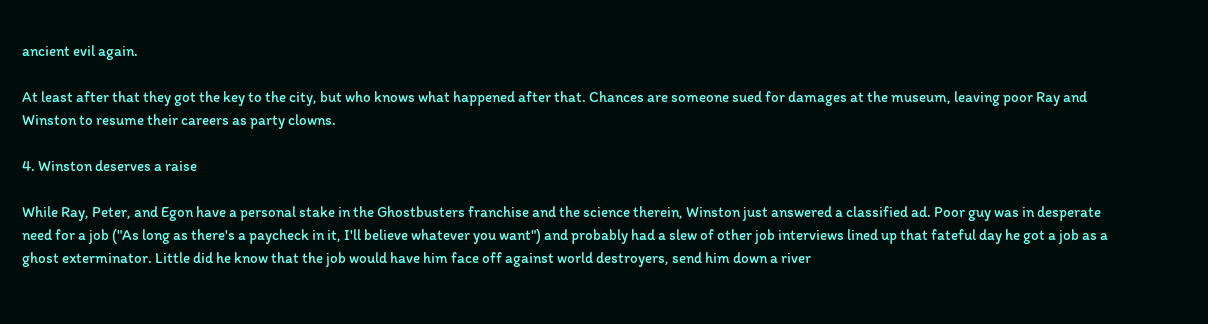ancient evil again.

At least after that they got the key to the city, but who knows what happened after that. Chances are someone sued for damages at the museum, leaving poor Ray and Winston to resume their careers as party clowns.

4. Winston deserves a raise

While Ray, Peter, and Egon have a personal stake in the Ghostbusters franchise and the science therein, Winston just answered a classified ad. Poor guy was in desperate need for a job ("As long as there's a paycheck in it, I'll believe whatever you want") and probably had a slew of other job interviews lined up that fateful day he got a job as a ghost exterminator. Little did he know that the job would have him face off against world destroyers, send him down a river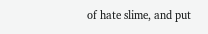of hate slime, and put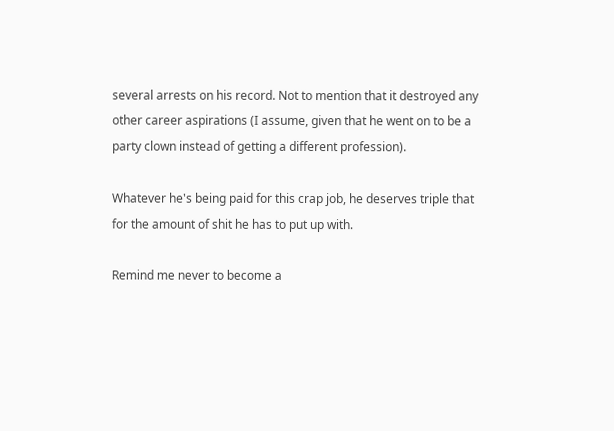several arrests on his record. Not to mention that it destroyed any other career aspirations (I assume, given that he went on to be a party clown instead of getting a different profession).

Whatever he's being paid for this crap job, he deserves triple that for the amount of shit he has to put up with.

Remind me never to become a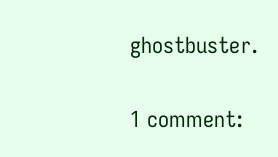ghostbuster.

1 comment: